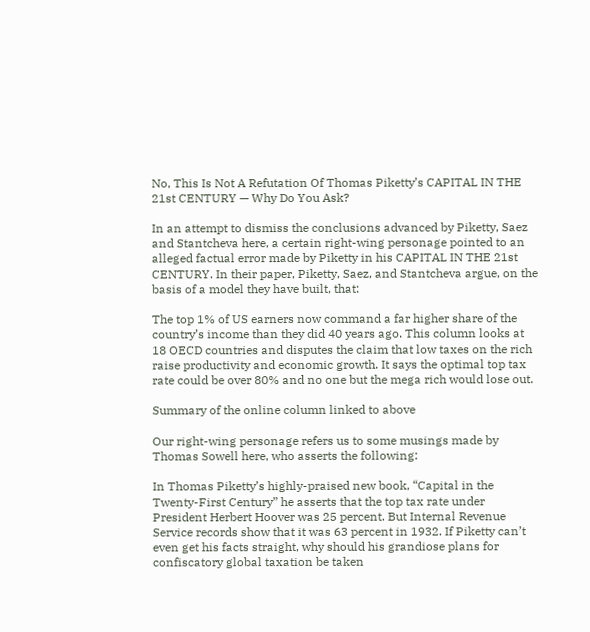No, This Is Not A Refutation Of Thomas Piketty’s CAPITAL IN THE 21st CENTURY — Why Do You Ask?

In an attempt to dismiss the conclusions advanced by Piketty, Saez and Stantcheva here, a certain right-wing personage pointed to an alleged factual error made by Piketty in his CAPITAL IN THE 21st CENTURY. In their paper, Piketty, Saez, and Stantcheva argue, on the basis of a model they have built, that:

The top 1% of US earners now command a far higher share of the country’s income than they did 40 years ago. This column looks at 18 OECD countries and disputes the claim that low taxes on the rich raise productivity and economic growth. It says the optimal top tax rate could be over 80% and no one but the mega rich would lose out.

Summary of the online column linked to above

Our right-wing personage refers us to some musings made by Thomas Sowell here, who asserts the following:

In Thomas Piketty’s highly-praised new book, “Capital in the Twenty-First Century” he asserts that the top tax rate under President Herbert Hoover was 25 percent. But Internal Revenue Service records show that it was 63 percent in 1932. If Piketty can’t even get his facts straight, why should his grandiose plans for confiscatory global taxation be taken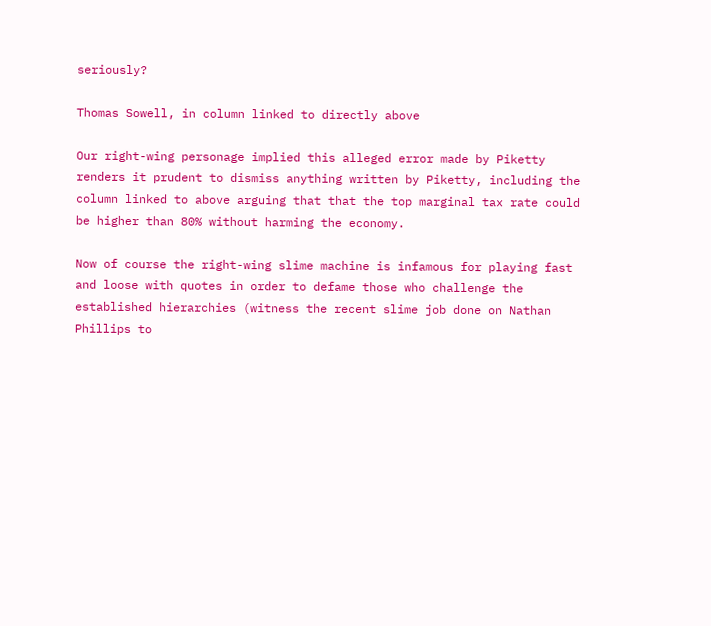seriously?

Thomas Sowell, in column linked to directly above

Our right-wing personage implied this alleged error made by Piketty renders it prudent to dismiss anything written by Piketty, including the column linked to above arguing that that the top marginal tax rate could be higher than 80% without harming the economy.

Now of course the right-wing slime machine is infamous for playing fast and loose with quotes in order to defame those who challenge the established hierarchies (witness the recent slime job done on Nathan Phillips to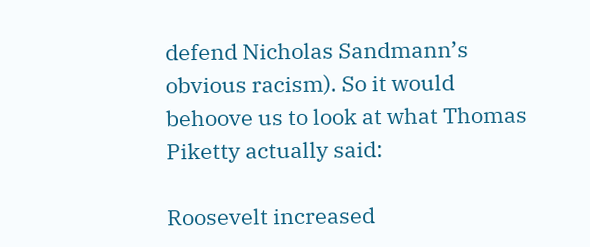defend Nicholas Sandmann’s obvious racism). So it would behoove us to look at what Thomas Piketty actually said:

Roosevelt increased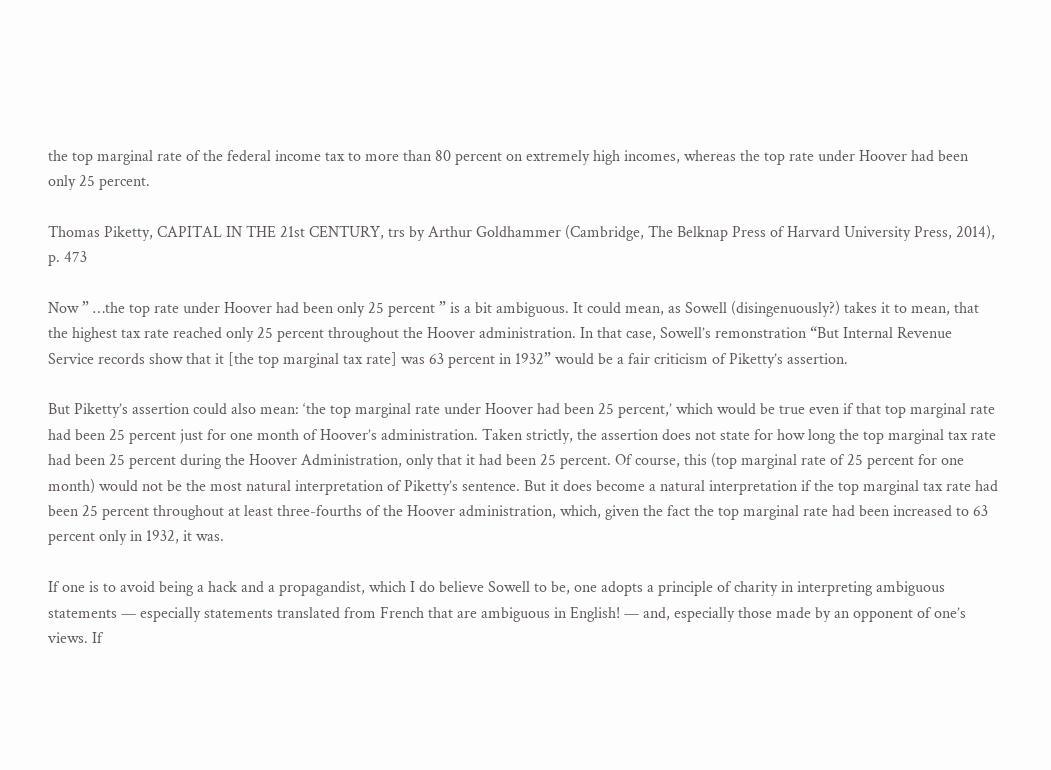the top marginal rate of the federal income tax to more than 80 percent on extremely high incomes, whereas the top rate under Hoover had been only 25 percent.

Thomas Piketty, CAPITAL IN THE 21st CENTURY, trs by Arthur Goldhammer (Cambridge, The Belknap Press of Harvard University Press, 2014), p. 473

Now ” …the top rate under Hoover had been only 25 percent ” is a bit ambiguous. It could mean, as Sowell (disingenuously?) takes it to mean, that the highest tax rate reached only 25 percent throughout the Hoover administration. In that case, Sowell’s remonstration “But Internal Revenue Service records show that it [the top marginal tax rate] was 63 percent in 1932” would be a fair criticism of Piketty’s assertion.

But Piketty’s assertion could also mean: ‘the top marginal rate under Hoover had been 25 percent,’ which would be true even if that top marginal rate had been 25 percent just for one month of Hoover’s administration. Taken strictly, the assertion does not state for how long the top marginal tax rate had been 25 percent during the Hoover Administration, only that it had been 25 percent. Of course, this (top marginal rate of 25 percent for one month) would not be the most natural interpretation of Piketty’s sentence. But it does become a natural interpretation if the top marginal tax rate had been 25 percent throughout at least three-fourths of the Hoover administration, which, given the fact the top marginal rate had been increased to 63 percent only in 1932, it was.

If one is to avoid being a hack and a propagandist, which I do believe Sowell to be, one adopts a principle of charity in interpreting ambiguous statements — especially statements translated from French that are ambiguous in English! — and, especially those made by an opponent of one’s views. If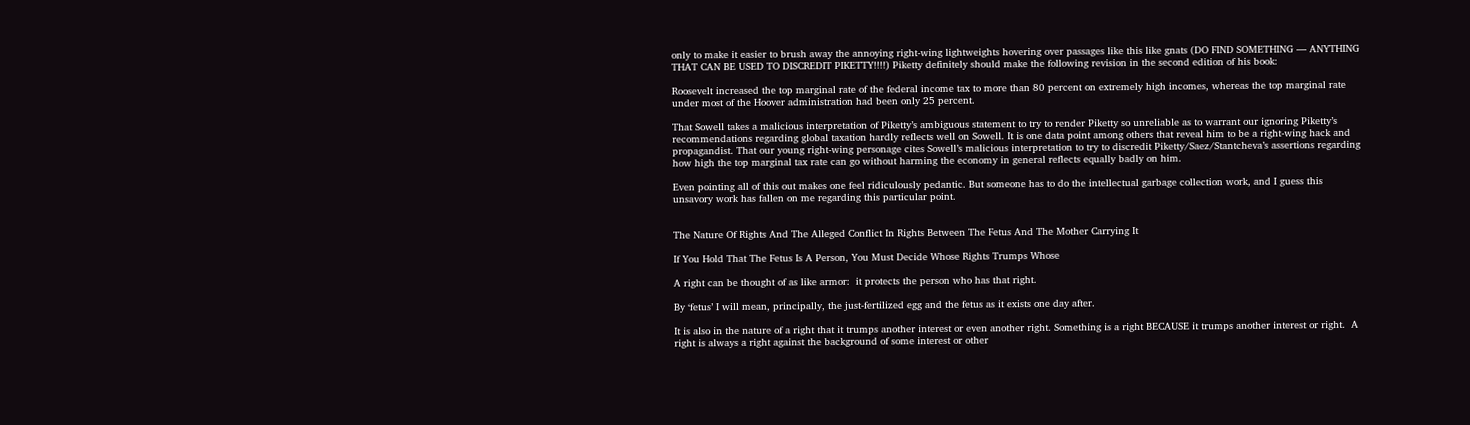only to make it easier to brush away the annoying right-wing lightweights hovering over passages like this like gnats (DO FIND SOMETHING — ANYTHING THAT CAN BE USED TO DISCREDIT PIKETTY!!!!) Piketty definitely should make the following revision in the second edition of his book:

Roosevelt increased the top marginal rate of the federal income tax to more than 80 percent on extremely high incomes, whereas the top marginal rate under most of the Hoover administration had been only 25 percent.

That Sowell takes a malicious interpretation of Piketty’s ambiguous statement to try to render Piketty so unreliable as to warrant our ignoring Piketty’s recommendations regarding global taxation hardly reflects well on Sowell. It is one data point among others that reveal him to be a right-wing hack and propagandist. That our young right-wing personage cites Sowell’s malicious interpretation to try to discredit Piketty/Saez/Stantcheva’s assertions regarding how high the top marginal tax rate can go without harming the economy in general reflects equally badly on him.

Even pointing all of this out makes one feel ridiculously pedantic. But someone has to do the intellectual garbage collection work, and I guess this unsavory work has fallen on me regarding this particular point.


The Nature Of Rights And The Alleged Conflict In Rights Between The Fetus And The Mother Carrying It

If You Hold That The Fetus Is A Person, You Must Decide Whose Rights Trumps Whose

A right can be thought of as like armor:  it protects the person who has that right.

By ‘fetus’ I will mean, principally, the just-fertilized egg and the fetus as it exists one day after.

It is also in the nature of a right that it trumps another interest or even another right. Something is a right BECAUSE it trumps another interest or right.  A right is always a right against the background of some interest or other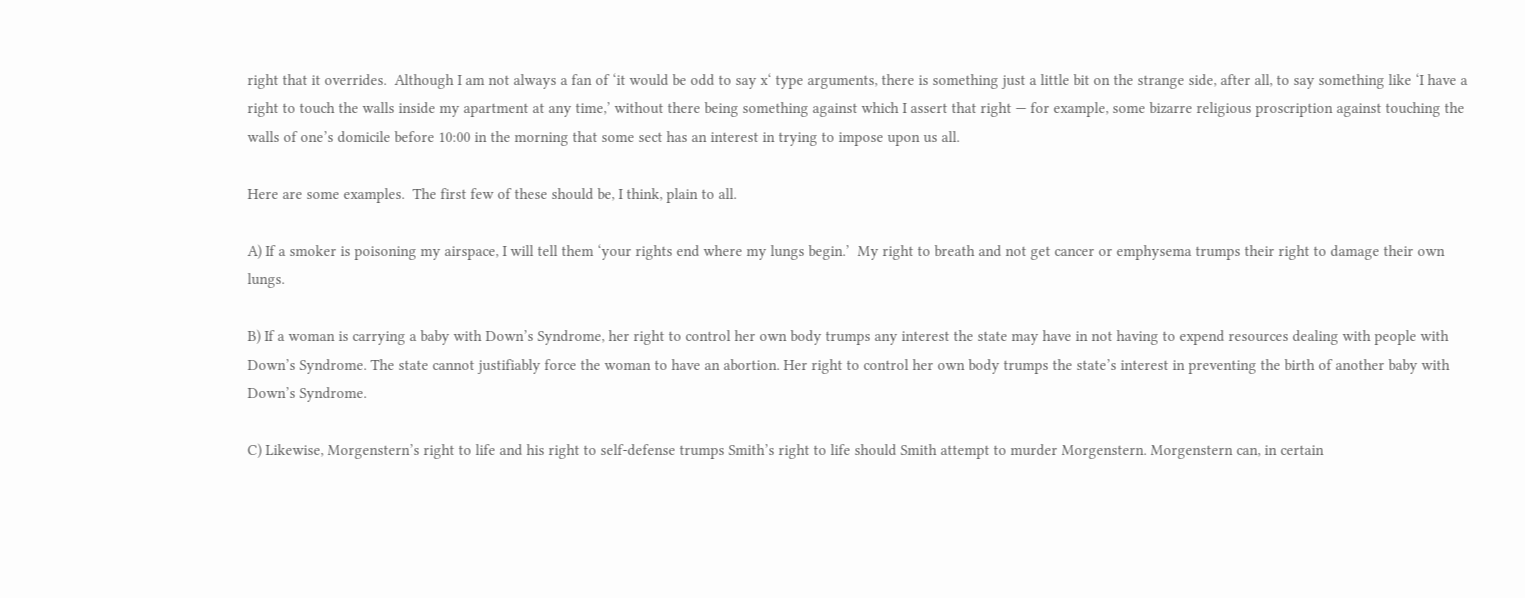right that it overrides.  Although I am not always a fan of ‘it would be odd to say x‘ type arguments, there is something just a little bit on the strange side, after all, to say something like ‘I have a right to touch the walls inside my apartment at any time,’ without there being something against which I assert that right — for example, some bizarre religious proscription against touching the walls of one’s domicile before 10:00 in the morning that some sect has an interest in trying to impose upon us all.

Here are some examples.  The first few of these should be, I think, plain to all.

A) If a smoker is poisoning my airspace, I will tell them ‘your rights end where my lungs begin.’  My right to breath and not get cancer or emphysema trumps their right to damage their own lungs.

B) If a woman is carrying a baby with Down’s Syndrome, her right to control her own body trumps any interest the state may have in not having to expend resources dealing with people with Down’s Syndrome. The state cannot justifiably force the woman to have an abortion. Her right to control her own body trumps the state’s interest in preventing the birth of another baby with Down’s Syndrome.

C) Likewise, Morgenstern’s right to life and his right to self-defense trumps Smith’s right to life should Smith attempt to murder Morgenstern. Morgenstern can, in certain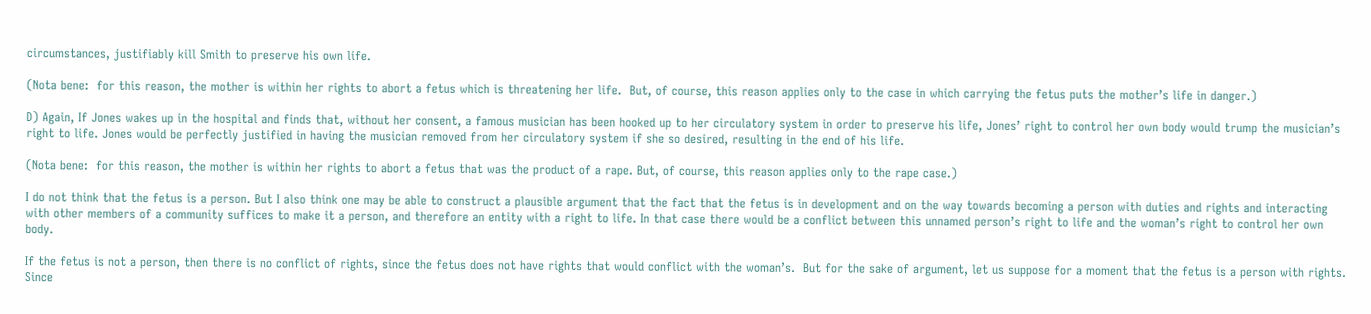circumstances, justifiably kill Smith to preserve his own life.

(Nota bene:  for this reason, the mother is within her rights to abort a fetus which is threatening her life.  But, of course, this reason applies only to the case in which carrying the fetus puts the mother’s life in danger.)

D) Again, If Jones wakes up in the hospital and finds that, without her consent, a famous musician has been hooked up to her circulatory system in order to preserve his life, Jones’ right to control her own body would trump the musician’s right to life. Jones would be perfectly justified in having the musician removed from her circulatory system if she so desired, resulting in the end of his life.

(Nota bene:  for this reason, the mother is within her rights to abort a fetus that was the product of a rape. But, of course, this reason applies only to the rape case.)

I do not think that the fetus is a person. But I also think one may be able to construct a plausible argument that the fact that the fetus is in development and on the way towards becoming a person with duties and rights and interacting with other members of a community suffices to make it a person, and therefore an entity with a right to life. In that case there would be a conflict between this unnamed person’s right to life and the woman’s right to control her own body.

If the fetus is not a person, then there is no conflict of rights, since the fetus does not have rights that would conflict with the woman’s.  But for the sake of argument, let us suppose for a moment that the fetus is a person with rights.  Since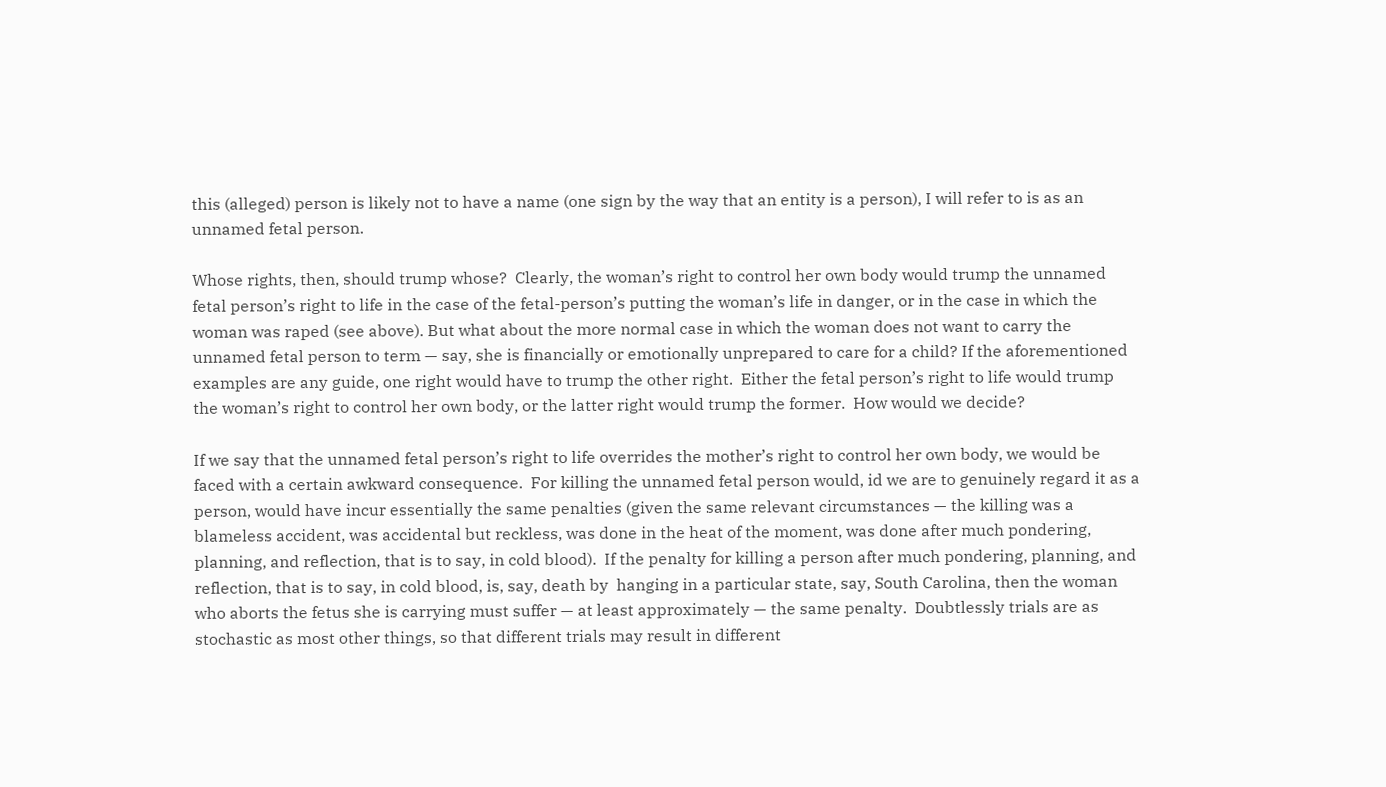this (alleged) person is likely not to have a name (one sign by the way that an entity is a person), I will refer to is as an unnamed fetal person.

Whose rights, then, should trump whose?  Clearly, the woman’s right to control her own body would trump the unnamed fetal person’s right to life in the case of the fetal-person’s putting the woman’s life in danger, or in the case in which the woman was raped (see above). But what about the more normal case in which the woman does not want to carry the unnamed fetal person to term — say, she is financially or emotionally unprepared to care for a child? If the aforementioned examples are any guide, one right would have to trump the other right.  Either the fetal person’s right to life would trump the woman’s right to control her own body, or the latter right would trump the former.  How would we decide?

If we say that the unnamed fetal person’s right to life overrides the mother’s right to control her own body, we would be faced with a certain awkward consequence.  For killing the unnamed fetal person would, id we are to genuinely regard it as a person, would have incur essentially the same penalties (given the same relevant circumstances — the killing was a blameless accident, was accidental but reckless, was done in the heat of the moment, was done after much pondering, planning, and reflection, that is to say, in cold blood).  If the penalty for killing a person after much pondering, planning, and reflection, that is to say, in cold blood, is, say, death by  hanging in a particular state, say, South Carolina, then the woman who aborts the fetus she is carrying must suffer — at least approximately — the same penalty.  Doubtlessly trials are as stochastic as most other things, so that different trials may result in different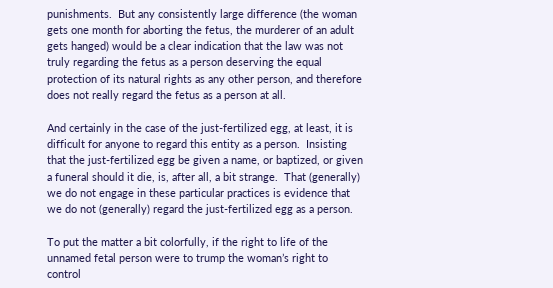punishments.  But any consistently large difference (the woman gets one month for aborting the fetus, the murderer of an adult gets hanged) would be a clear indication that the law was not truly regarding the fetus as a person deserving the equal protection of its natural rights as any other person, and therefore does not really regard the fetus as a person at all.

And certainly in the case of the just-fertilized egg, at least, it is difficult for anyone to regard this entity as a person.  Insisting that the just-fertilized egg be given a name, or baptized, or given a funeral should it die, is, after all, a bit strange.  That (generally) we do not engage in these particular practices is evidence that we do not (generally) regard the just-fertilized egg as a person.

To put the matter a bit colorfully, if the right to life of the unnamed fetal person were to trump the woman’s right to control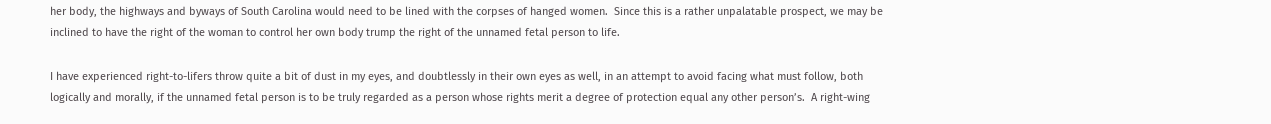her body, the highways and byways of South Carolina would need to be lined with the corpses of hanged women.  Since this is a rather unpalatable prospect, we may be inclined to have the right of the woman to control her own body trump the right of the unnamed fetal person to life.

I have experienced right-to-lifers throw quite a bit of dust in my eyes, and doubtlessly in their own eyes as well, in an attempt to avoid facing what must follow, both logically and morally, if the unnamed fetal person is to be truly regarded as a person whose rights merit a degree of protection equal any other person’s.  A right-wing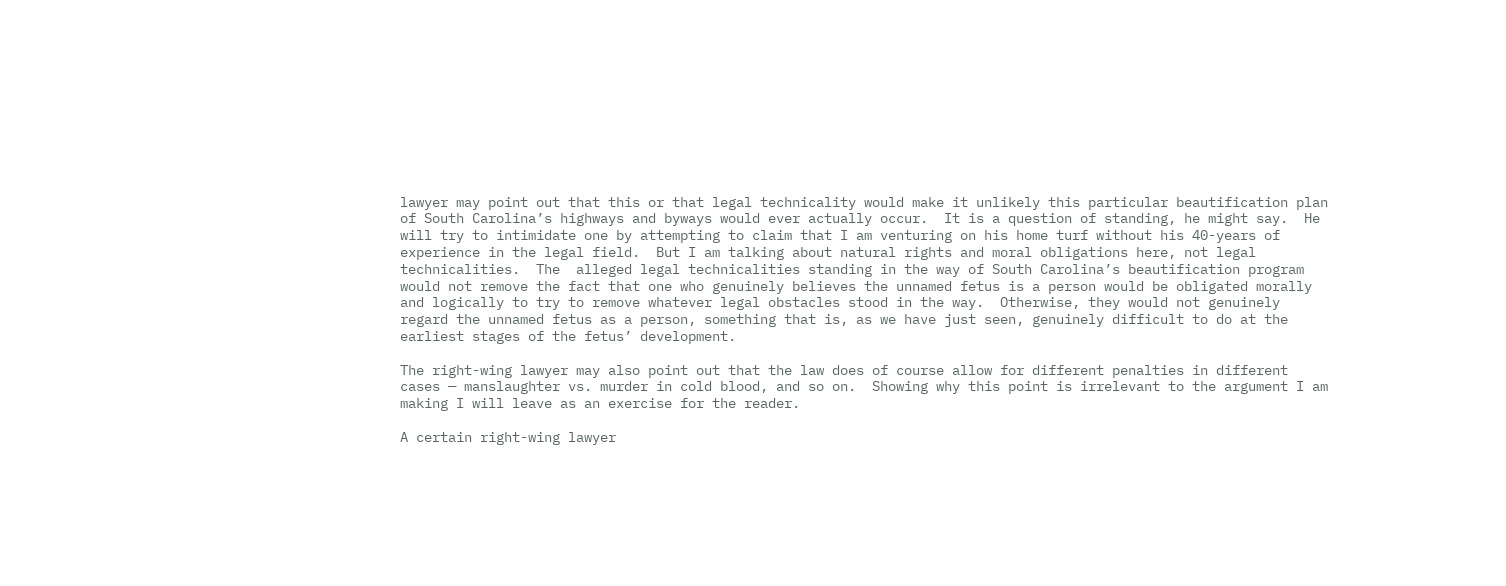lawyer may point out that this or that legal technicality would make it unlikely this particular beautification plan of South Carolina’s highways and byways would ever actually occur.  It is a question of standing, he might say.  He will try to intimidate one by attempting to claim that I am venturing on his home turf without his 40-years of experience in the legal field.  But I am talking about natural rights and moral obligations here, not legal technicalities.  The  alleged legal technicalities standing in the way of South Carolina’s beautification program would not remove the fact that one who genuinely believes the unnamed fetus is a person would be obligated morally and logically to try to remove whatever legal obstacles stood in the way.  Otherwise, they would not genuinely regard the unnamed fetus as a person, something that is, as we have just seen, genuinely difficult to do at the earliest stages of the fetus’ development.

The right-wing lawyer may also point out that the law does of course allow for different penalties in different cases — manslaughter vs. murder in cold blood, and so on.  Showing why this point is irrelevant to the argument I am making I will leave as an exercise for the reader.

A certain right-wing lawyer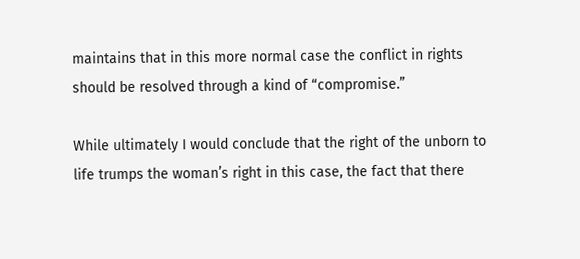maintains that in this more normal case the conflict in rights should be resolved through a kind of “compromise.”

While ultimately I would conclude that the right of the unborn to life trumps the woman’s right in this case, the fact that there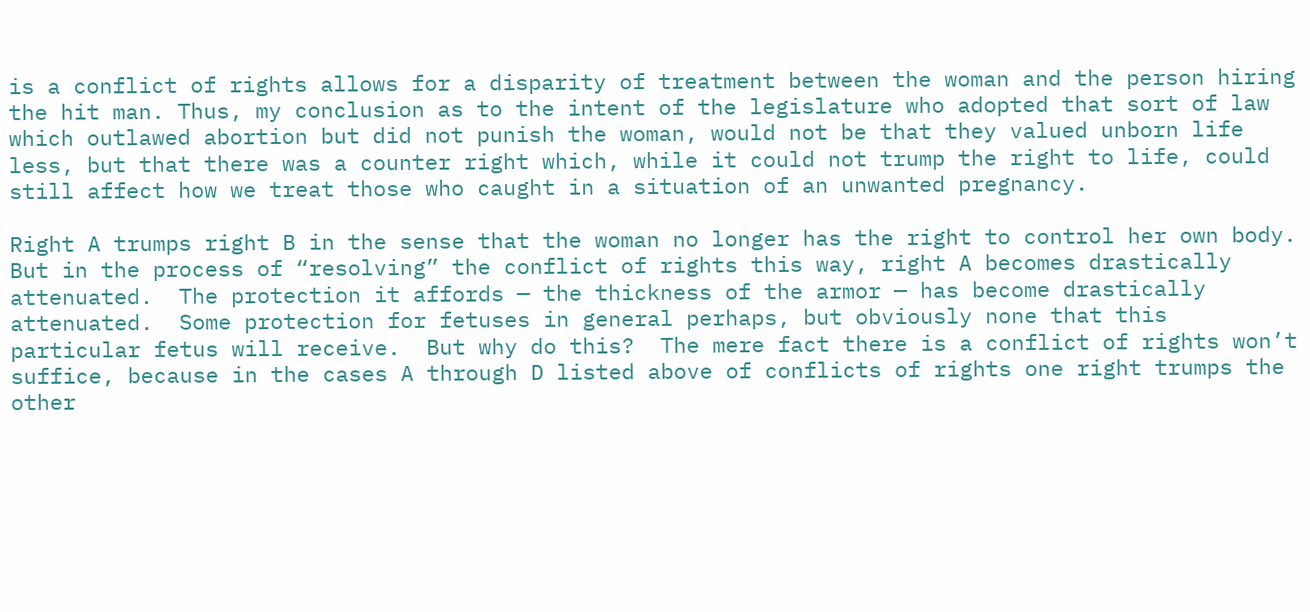is a conflict of rights allows for a disparity of treatment between the woman and the person hiring the hit man. Thus, my conclusion as to the intent of the legislature who adopted that sort of law which outlawed abortion but did not punish the woman, would not be that they valued unborn life less, but that there was a counter right which, while it could not trump the right to life, could still affect how we treat those who caught in a situation of an unwanted pregnancy.

Right A trumps right B in the sense that the woman no longer has the right to control her own body.  But in the process of “resolving” the conflict of rights this way, right A becomes drastically attenuated.  The protection it affords — the thickness of the armor — has become drastically attenuated.  Some protection for fetuses in general perhaps, but obviously none that this particular fetus will receive.  But why do this?  The mere fact there is a conflict of rights won’t suffice, because in the cases A through D listed above of conflicts of rights one right trumps the other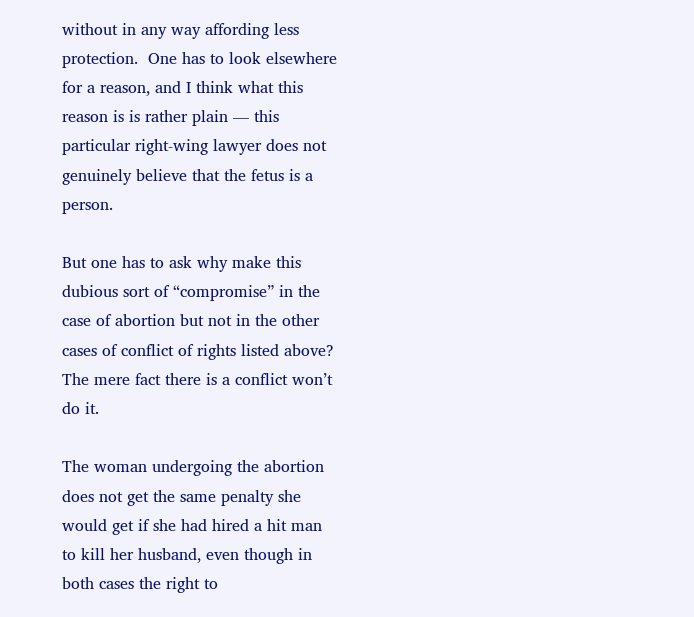without in any way affording less protection.  One has to look elsewhere for a reason, and I think what this reason is is rather plain — this particular right-wing lawyer does not genuinely believe that the fetus is a person.

But one has to ask why make this dubious sort of “compromise” in the case of abortion but not in the other cases of conflict of rights listed above?  The mere fact there is a conflict won’t do it.

The woman undergoing the abortion does not get the same penalty she would get if she had hired a hit man to kill her husband, even though in both cases the right to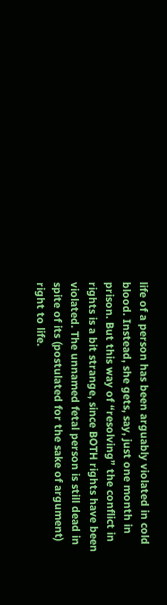life of a person has been arguably violated in cold blood. Instead, she gets, say, just one month in prison. But this way of “resolving” the conflict in rights is a bit strange, since BOTH rights have been violated. The unnamed fetal person is still dead in spite of its (postulated for the sake of argument) right to life.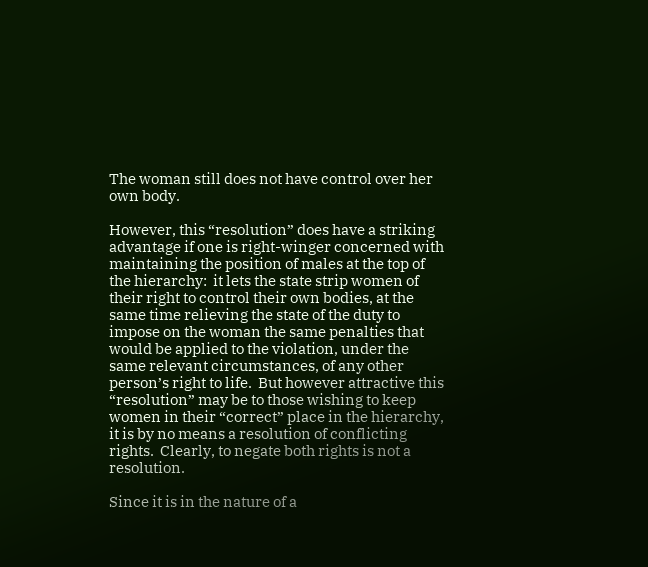The woman still does not have control over her own body.

However, this “resolution” does have a striking advantage if one is right-winger concerned with maintaining the position of males at the top of the hierarchy:  it lets the state strip women of their right to control their own bodies, at the same time relieving the state of the duty to impose on the woman the same penalties that would be applied to the violation, under the same relevant circumstances, of any other person’s right to life.  But however attractive this “resolution” may be to those wishing to keep women in their “correct” place in the hierarchy, it is by no means a resolution of conflicting rights.  Clearly, to negate both rights is not a resolution.

Since it is in the nature of a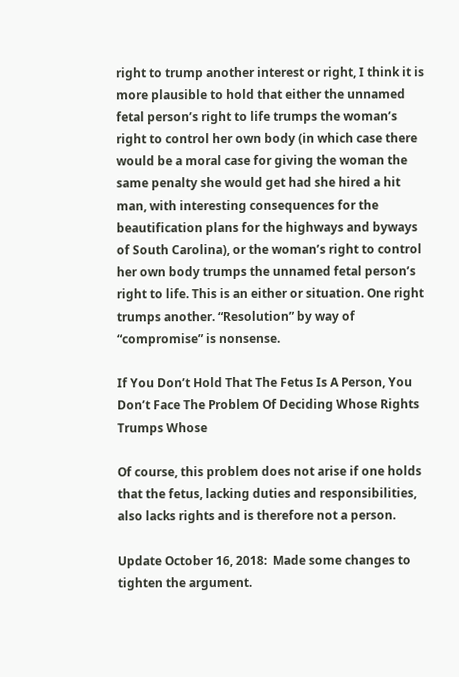right to trump another interest or right, I think it is more plausible to hold that either the unnamed fetal person’s right to life trumps the woman’s right to control her own body (in which case there would be a moral case for giving the woman the same penalty she would get had she hired a hit man, with interesting consequences for the beautification plans for the highways and byways of South Carolina), or the woman’s right to control her own body trumps the unnamed fetal person’s right to life. This is an either or situation. One right trumps another. “Resolution” by way of “compromise” is nonsense.

If You Don’t Hold That The Fetus Is A Person, You Don’t Face The Problem Of Deciding Whose Rights Trumps Whose

Of course, this problem does not arise if one holds that the fetus, lacking duties and responsibilities, also lacks rights and is therefore not a person.

Update October 16, 2018:  Made some changes to tighten the argument.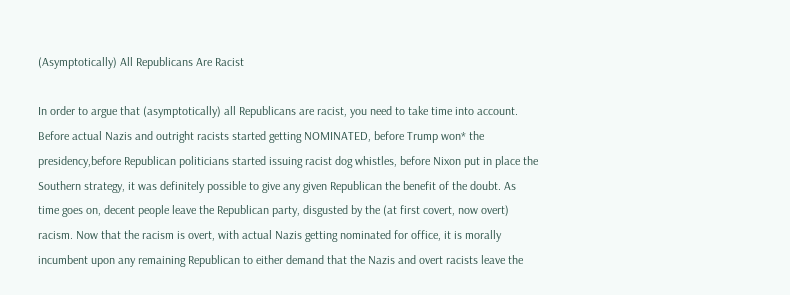(Asymptotically) All Republicans Are Racist

In order to argue that (asymptotically) all Republicans are racist, you need to take time into account. Before actual Nazis and outright racists started getting NOMINATED, before Trump won* the presidency,before Republican politicians started issuing racist dog whistles, before Nixon put in place the Southern strategy, it was definitely possible to give any given Republican the benefit of the doubt. As time goes on, decent people leave the Republican party, disgusted by the (at first covert, now overt) racism. Now that the racism is overt, with actual Nazis getting nominated for office, it is morally incumbent upon any remaining Republican to either demand that the Nazis and overt racists leave the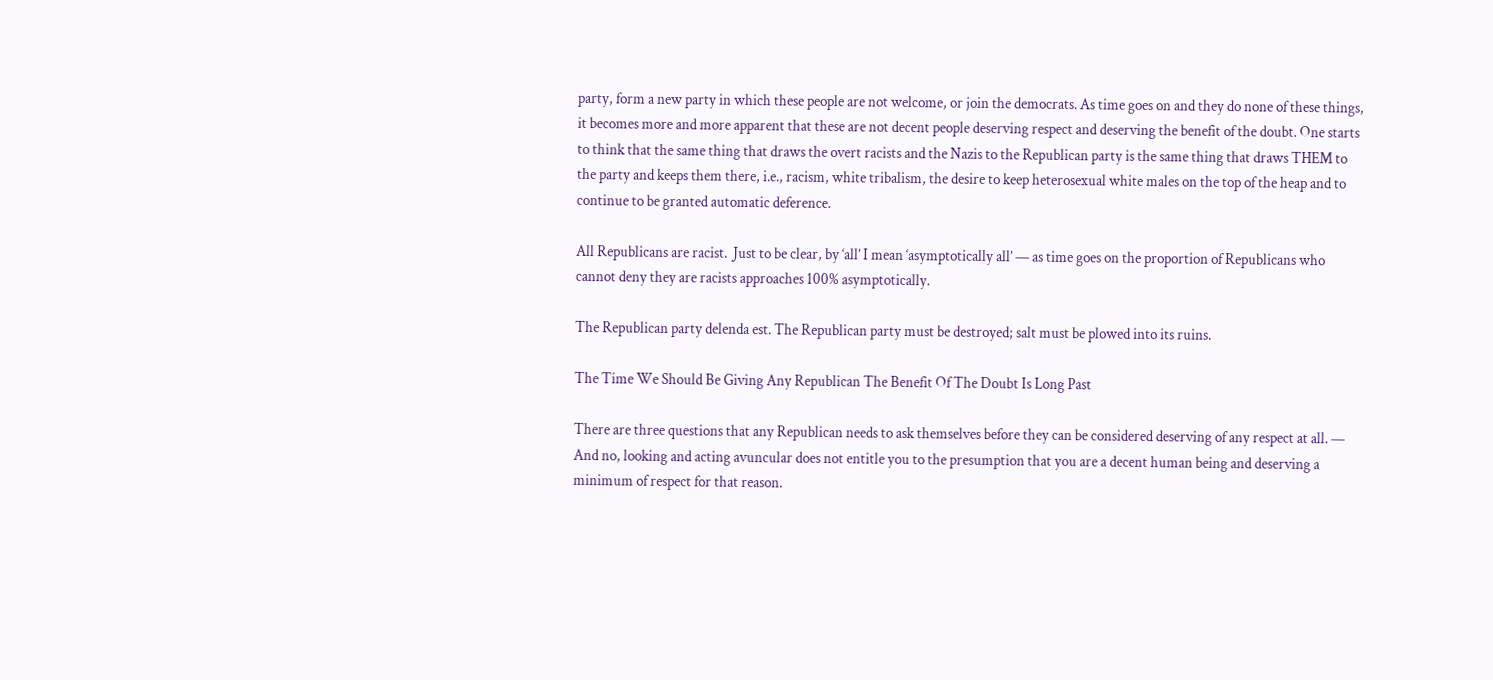party, form a new party in which these people are not welcome, or join the democrats. As time goes on and they do none of these things, it becomes more and more apparent that these are not decent people deserving respect and deserving the benefit of the doubt. One starts to think that the same thing that draws the overt racists and the Nazis to the Republican party is the same thing that draws THEM to the party and keeps them there, i.e., racism, white tribalism, the desire to keep heterosexual white males on the top of the heap and to continue to be granted automatic deference.

All Republicans are racist.  Just to be clear, by ‘all’ I mean ‘asymptotically all’ — as time goes on the proportion of Republicans who cannot deny they are racists approaches 100% asymptotically.

The Republican party delenda est. The Republican party must be destroyed; salt must be plowed into its ruins.

The Time We Should Be Giving Any Republican The Benefit Of The Doubt Is Long Past

There are three questions that any Republican needs to ask themselves before they can be considered deserving of any respect at all. — And no, looking and acting avuncular does not entitle you to the presumption that you are a decent human being and deserving a minimum of respect for that reason.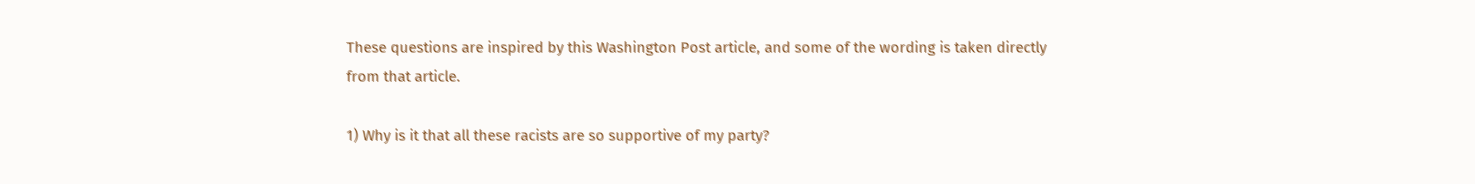These questions are inspired by this Washington Post article, and some of the wording is taken directly from that article.

1) Why is it that all these racists are so supportive of my party?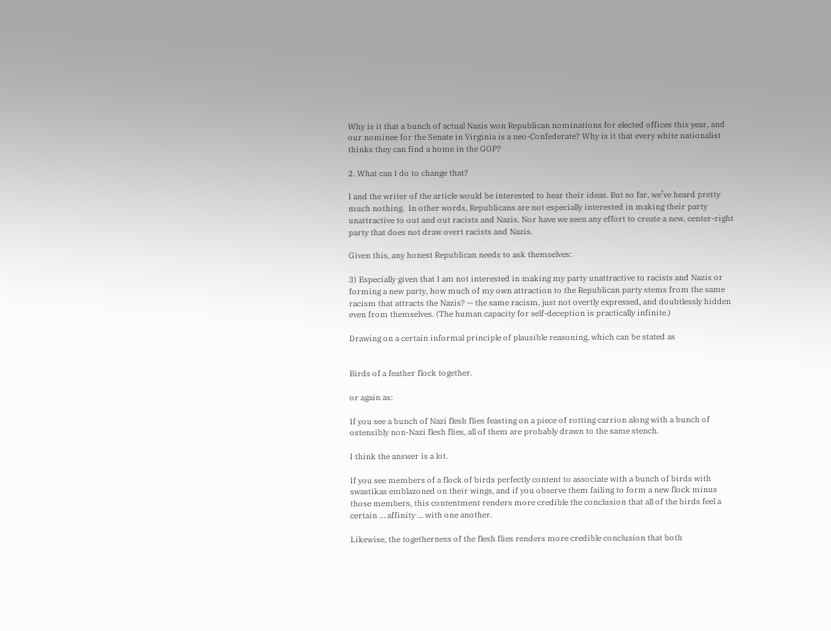Why is it that a bunch of actual Nazis won Republican nominations for elected offices this year, and our nominee for the Senate in Virginia is a neo-Confederate? Why is it that every white nationalist thinks they can find a home in the GOP?

2. What can I do to change that?

I and the writer of the article would be interested to hear their ideas. But so far, we’ve heard pretty much nothing.  In other words, Republicans are not especially interested in making their party unattractive to out and out racists and Nazis. Nor have we seen any effort to create a new, center-right party that does not draw overt racists and Nazis.

Given this, any honest Republican needs to ask themselves:

3) Especially given that I am not interested in making my party unattractive to racists and Nazis or forming a new party, how much of my own attraction to the Republican party stems from the same racism that attracts the Nazis? — the same racism, just not overtly expressed, and doubtlessly hidden even from themselves. (The human capacity for self-deception is practically infinite.)

Drawing on a certain informal principle of plausible reasoning, which can be stated as


Birds of a feather flock together.

or again as:

If you see a bunch of Nazi flesh flies feasting on a piece of rotting carrion along with a bunch of ostensibly non-Nazi flesh flies, all of them are probably drawn to the same stench.

I think the answer is a lot.

If you see members of a flock of birds perfectly content to associate with a bunch of birds with swastikas emblazoned on their wings, and if you observe them failing to form a new flock minus those members, this contentment renders more credible the conclusion that all of the birds feel a certain … affinity … with one another.

Likewise, the togetherness of the flesh flies renders more credible conclusion that both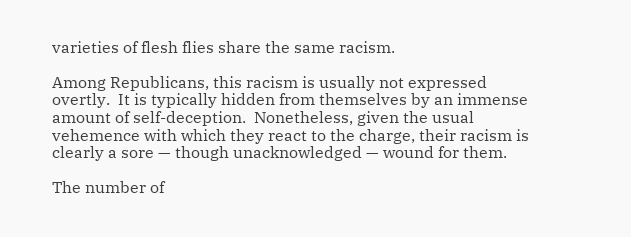varieties of flesh flies share the same racism.

Among Republicans, this racism is usually not expressed overtly.  It is typically hidden from themselves by an immense amount of self-deception.  Nonetheless, given the usual vehemence with which they react to the charge, their racism is clearly a sore — though unacknowledged — wound for them.

The number of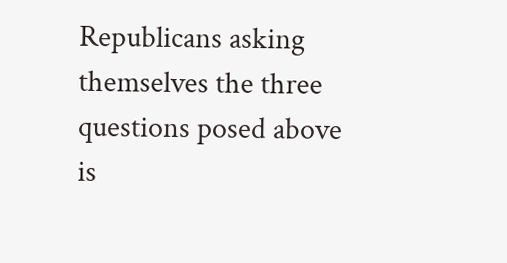Republicans asking themselves the three questions posed above is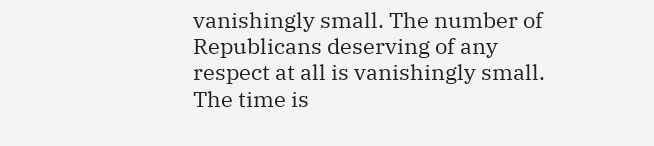vanishingly small. The number of Republicans deserving of any respect at all is vanishingly small. The time is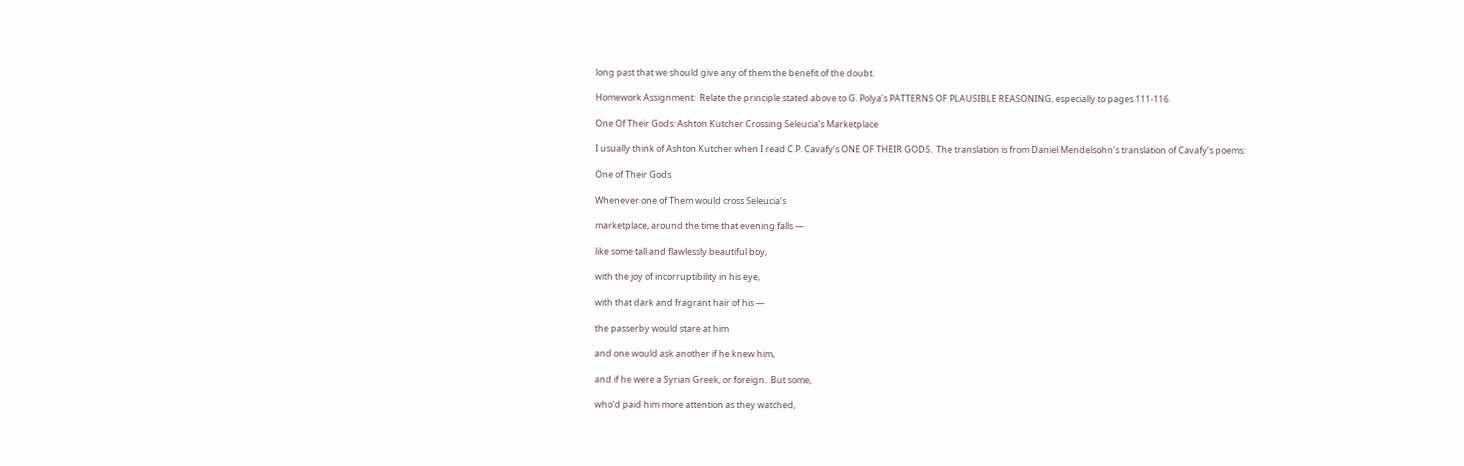long past that we should give any of them the benefit of the doubt.

Homework Assignment:  Relate the principle stated above to G. Polya’s PATTERNS OF PLAUSIBLE REASONING, especially to pages 111-116.

One Of Their Gods: Ashton Kutcher Crossing Seleucia’s Marketplace

I usually think of Ashton Kutcher when I read C.P. Cavafy’s ONE OF THEIR GODS.  The translation is from Daniel Mendelsohn’s translation of Cavafy’s poems:

One of Their Gods

Whenever one of Them would cross Seleucia’s

marketplace, around the time that evening falls —

like some tall and flawlessly beautiful boy,

with the joy of incorruptibility in his eye,

with that dark and fragrant hair of his —

the passerby would stare at him

and one would ask another if he knew him,

and if he were a Syrian Greek, or foreign.  But some,

who’d paid him more attention as they watched,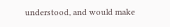understood, and would make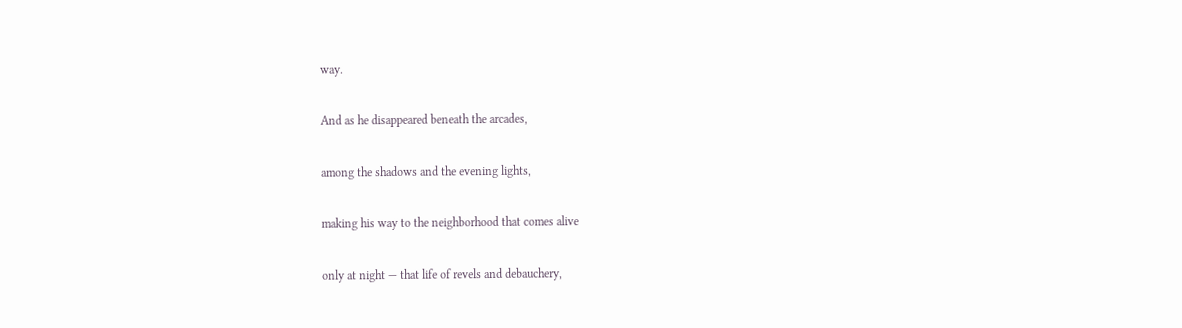way.

And as he disappeared beneath the arcades,

among the shadows and the evening lights,

making his way to the neighborhood that comes alive

only at night — that life of revels and debauchery,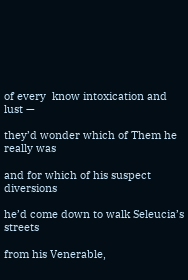of every  know intoxication and lust —

they’d wonder which of Them he really was

and for which of his suspect diversions

he’d come down to walk Seleucia’s streets

from his Venerable,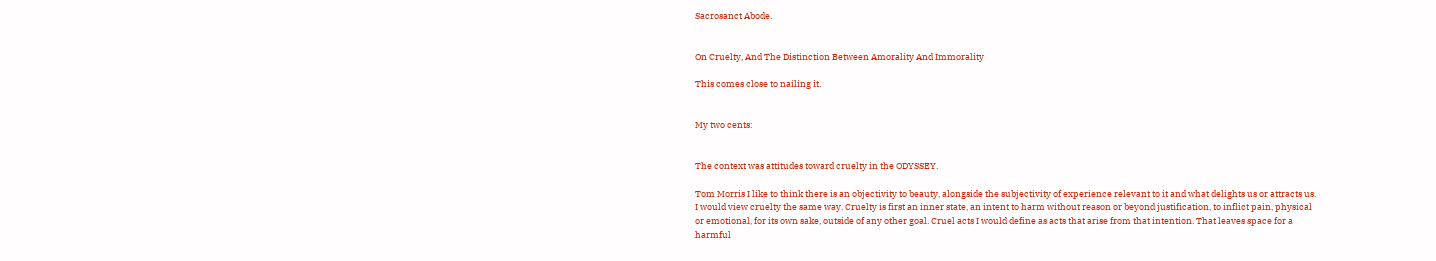Sacrosanct Abode.


On Cruelty, And The Distinction Between Amorality And Immorality

This comes close to nailing it.


My two cents:


The context was attitudes toward cruelty in the ODYSSEY.

Tom Morris I like to think there is an objectivity to beauty, alongside the subjectivity of experience relevant to it and what delights us or attracts us. I would view cruelty the same way. Cruelty is first an inner state, an intent to harm without reason or beyond justification, to inflict pain, physical or emotional, for its own sake, outside of any other goal. Cruel acts I would define as acts that arise from that intention. That leaves space for a harmful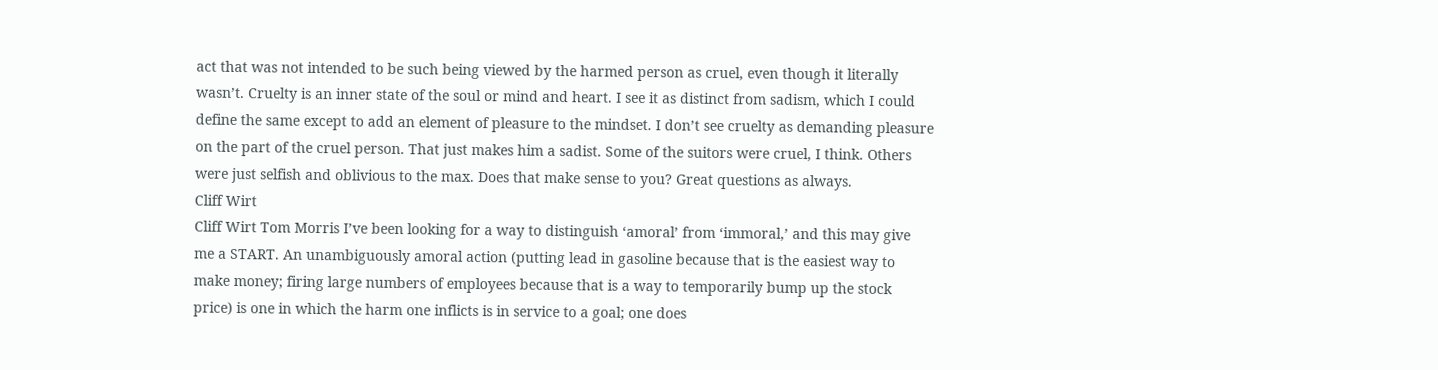act that was not intended to be such being viewed by the harmed person as cruel, even though it literally wasn’t. Cruelty is an inner state of the soul or mind and heart. I see it as distinct from sadism, which I could define the same except to add an element of pleasure to the mindset. I don’t see cruelty as demanding pleasure on the part of the cruel person. That just makes him a sadist. Some of the suitors were cruel, I think. Others were just selfish and oblivious to the max. Does that make sense to you? Great questions as always.
Cliff Wirt
Cliff Wirt Tom Morris I’ve been looking for a way to distinguish ‘amoral’ from ‘immoral,’ and this may give me a START. An unambiguously amoral action (putting lead in gasoline because that is the easiest way to make money; firing large numbers of employees because that is a way to temporarily bump up the stock price) is one in which the harm one inflicts is in service to a goal; one does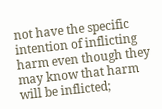not have the specific intention of inflicting harm even though they may know that harm will be inflicted;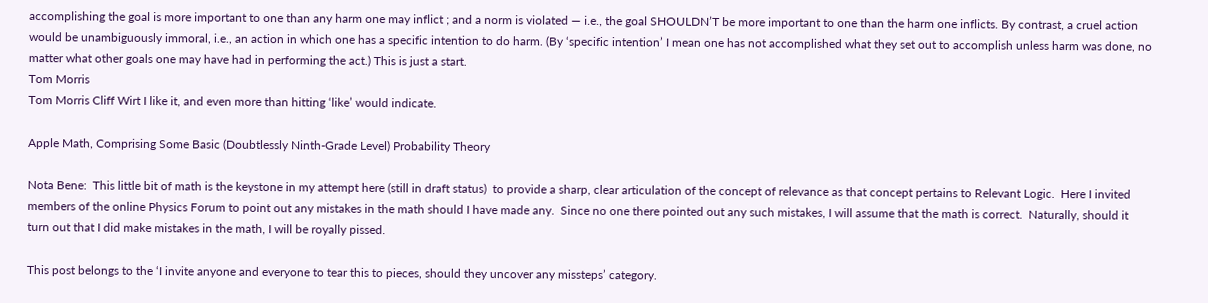accomplishing the goal is more important to one than any harm one may inflict ; and a norm is violated — i.e., the goal SHOULDN’T be more important to one than the harm one inflicts. By contrast, a cruel action would be unambiguously immoral, i.e., an action in which one has a specific intention to do harm. (By ‘specific intention’ I mean one has not accomplished what they set out to accomplish unless harm was done, no matter what other goals one may have had in performing the act.) This is just a start.
Tom Morris
Tom Morris Cliff Wirt I like it, and even more than hitting ‘like’ would indicate.

Apple Math, Comprising Some Basic (Doubtlessly Ninth-Grade Level) Probability Theory

Nota Bene:  This little bit of math is the keystone in my attempt here (still in draft status)  to provide a sharp, clear articulation of the concept of relevance as that concept pertains to Relevant Logic.  Here I invited members of the online Physics Forum to point out any mistakes in the math should I have made any.  Since no one there pointed out any such mistakes, I will assume that the math is correct.  Naturally, should it turn out that I did make mistakes in the math, I will be royally pissed.

This post belongs to the ‘I invite anyone and everyone to tear this to pieces, should they uncover any missteps’ category.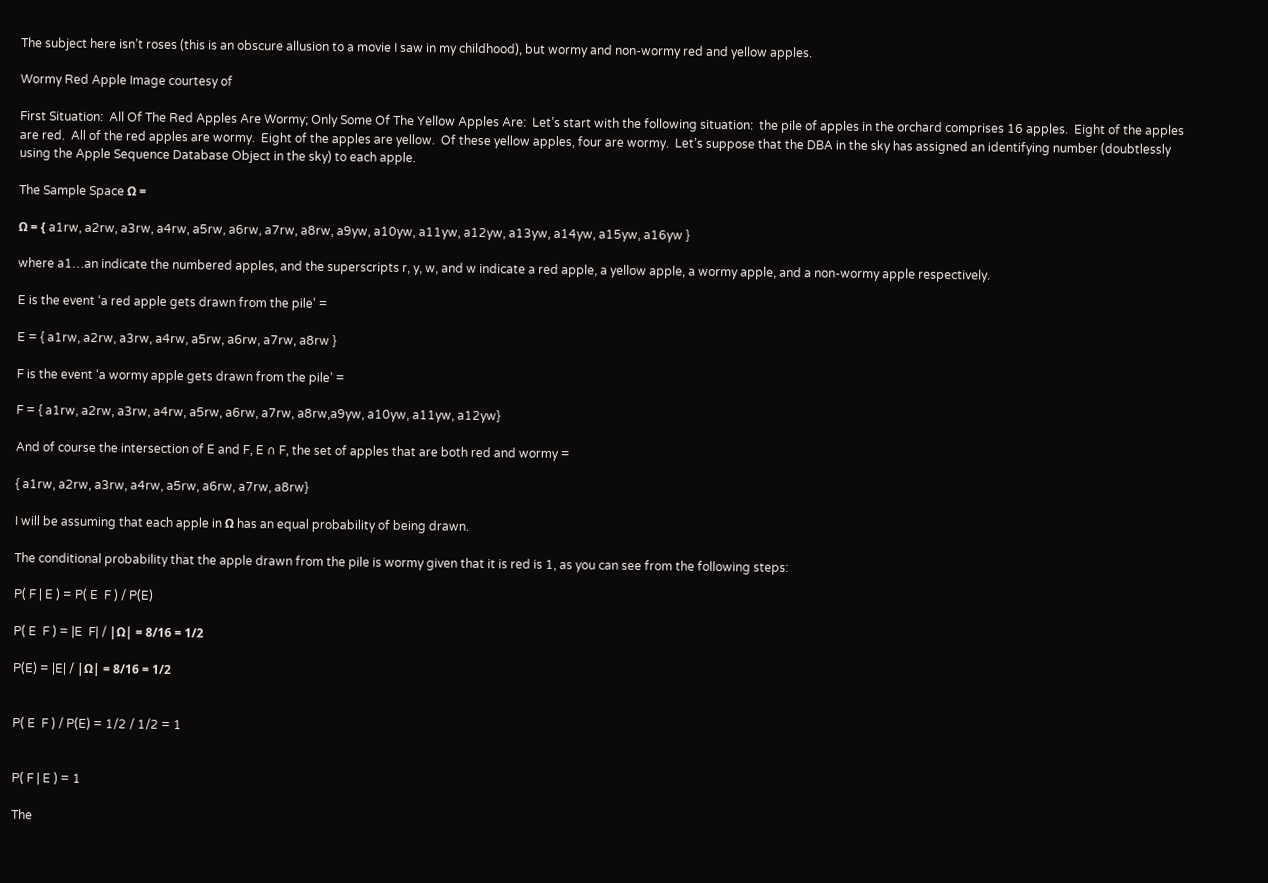The subject here isn’t roses (this is an obscure allusion to a movie I saw in my childhood), but wormy and non-wormy red and yellow apples.

Wormy Red Apple Image courtesy of

First Situation:  All Of The Red Apples Are Wormy; Only Some Of The Yellow Apples Are:  Let’s start with the following situation:  the pile of apples in the orchard comprises 16 apples.  Eight of the apples are red.  All of the red apples are wormy.  Eight of the apples are yellow.  Of these yellow apples, four are wormy.  Let’s suppose that the DBA in the sky has assigned an identifying number (doubtlessly using the Apple Sequence Database Object in the sky) to each apple.

The Sample Space Ω =

Ω = { a1rw, a2rw, a3rw, a4rw, a5rw, a6rw, a7rw, a8rw, a9yw, a10yw, a11yw, a12yw, a13yw, a14yw, a15yw, a16yw }

where a1…an indicate the numbered apples, and the superscripts r, y, w, and w indicate a red apple, a yellow apple, a wormy apple, and a non-wormy apple respectively.

E is the event ‘a red apple gets drawn from the pile’ =

E = { a1rw, a2rw, a3rw, a4rw, a5rw, a6rw, a7rw, a8rw }

F is the event ‘a wormy apple gets drawn from the pile’ =

F = { a1rw, a2rw, a3rw, a4rw, a5rw, a6rw, a7rw, a8rw,a9yw, a10yw, a11yw, a12yw}

And of course the intersection of E and F, E ∩ F, the set of apples that are both red and wormy =

{ a1rw, a2rw, a3rw, a4rw, a5rw, a6rw, a7rw, a8rw}

I will be assuming that each apple in Ω has an equal probability of being drawn.

The conditional probability that the apple drawn from the pile is wormy given that it is red is 1, as you can see from the following steps:

P( F | E ) = P( E  F ) / P(E)

P( E  F ) = |E  F| / |Ω| = 8/16 = 1/2

P(E) = |E| / |Ω| = 8/16 = 1/2


P( E  F ) / P(E) = 1/2 / 1/2 = 1


P( F | E ) = 1

The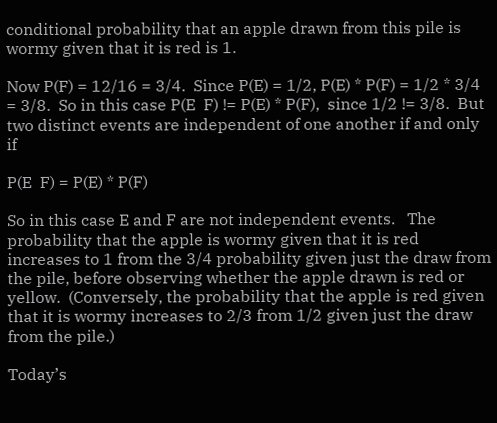conditional probability that an apple drawn from this pile is wormy given that it is red is 1.

Now P(F) = 12/16 = 3/4.  Since P(E) = 1/2, P(E) * P(F) = 1/2 * 3/4 = 3/8.  So in this case P(E  F) != P(E) * P(F),  since 1/2 != 3/8.  But two distinct events are independent of one another if and only if

P(E  F) = P(E) * P(F)

So in this case E and F are not independent events.   The probability that the apple is wormy given that it is red increases to 1 from the 3/4 probability given just the draw from the pile, before observing whether the apple drawn is red or yellow.  (Conversely, the probability that the apple is red given that it is wormy increases to 2/3 from 1/2 given just the draw from the pile.)

Today’s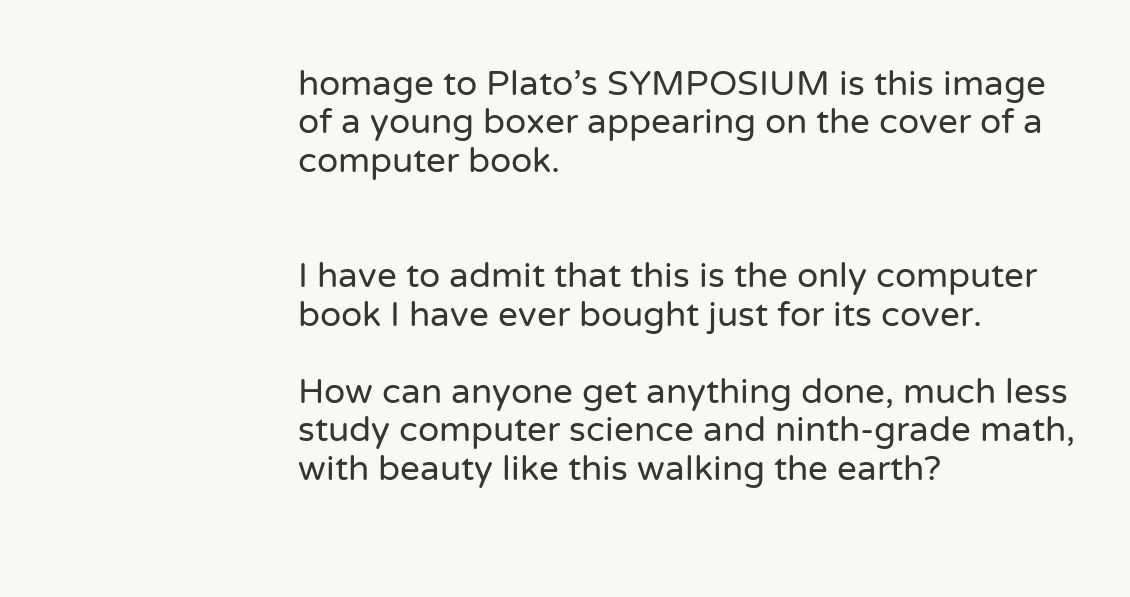homage to Plato’s SYMPOSIUM is this image of a young boxer appearing on the cover of a computer book.


I have to admit that this is the only computer book I have ever bought just for its cover.

How can anyone get anything done, much less study computer science and ninth-grade math, with beauty like this walking the earth?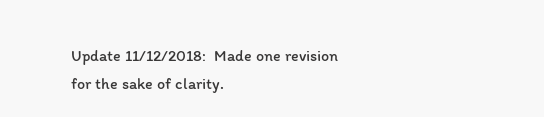Update 11/12/2018:  Made one revision for the sake of clarity.